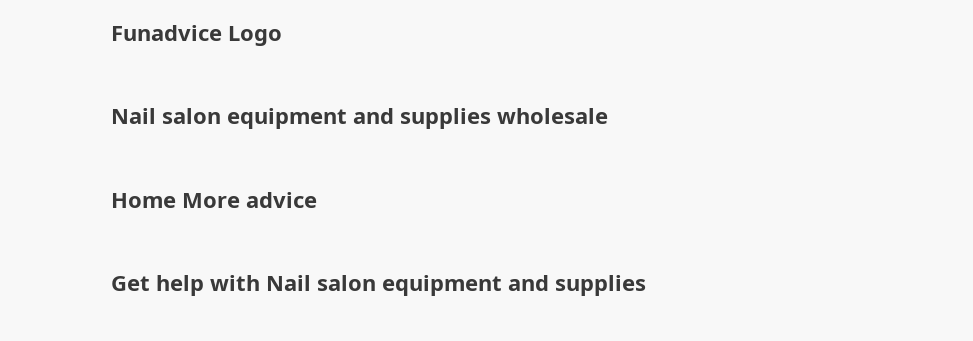Funadvice Logo

Nail salon equipment and supplies wholesale

Home More advice

Get help with Nail salon equipment and supplies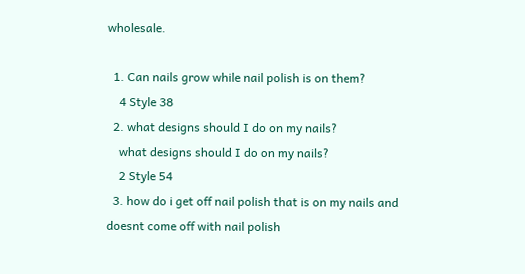wholesale.

  1. Can nails grow while nail polish is on them?
    4 Style 38
  2. what designs should I do on my nails?
    what designs should I do on my nails?
    2 Style 54
  3. how do i get off nail polish that is on my nails and doesnt come off with nail polish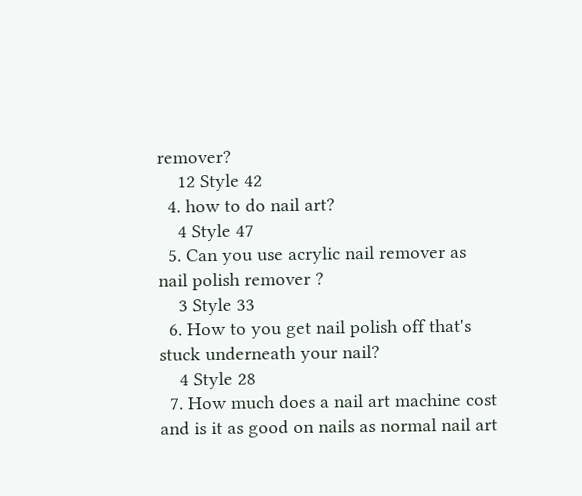remover?
    12 Style 42
  4. how to do nail art?
    4 Style 47
  5. Can you use acrylic nail remover as nail polish remover ?
    3 Style 33
  6. How to you get nail polish off that's stuck underneath your nail?
    4 Style 28
  7. How much does a nail art machine cost and is it as good on nails as normal nail art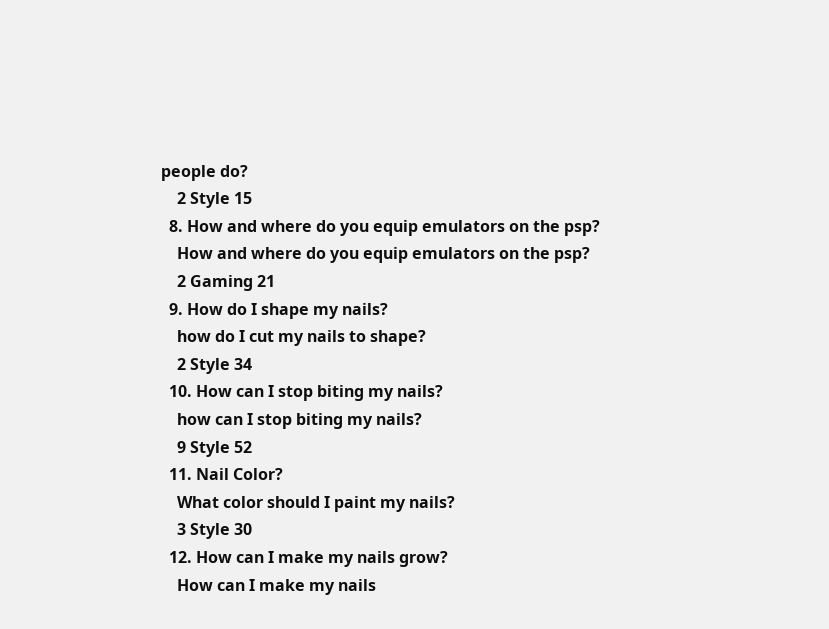people do?
    2 Style 15
  8. How and where do you equip emulators on the psp?
    How and where do you equip emulators on the psp?
    2 Gaming 21
  9. How do I shape my nails?
    how do I cut my nails to shape?
    2 Style 34
  10. How can I stop biting my nails?
    how can I stop biting my nails?
    9 Style 52
  11. Nail Color?
    What color should I paint my nails?
    3 Style 30
  12. How can I make my nails grow?
    How can I make my nails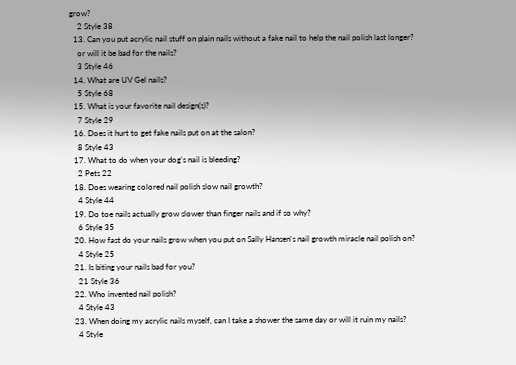grow?
    2 Style 38
  13. Can you put acrylic nail stuff on plain nails without a fake nail to help the nail polish last longer?
    or will it be bad for the nails?
    3 Style 46
  14. What are UV Gel nails?
    5 Style 68
  15. What is your favorite nail design(s)?
    7 Style 29
  16. Does it hurt to get fake nails put on at the salon?
    8 Style 43
  17. What to do when your dog's nail is bleeding?
    2 Pets 22
  18. Does wearing colored nail polish slow nail growth?
    4 Style 44
  19. Do toe nails actually grow slower than finger nails and if so why?
    6 Style 35
  20. How fast do your nails grow when you put on Sally Hansen's nail growth miracle nail polish on?
    4 Style 25
  21. Is biting your nails bad for you?
    21 Style 36
  22. Who invented nail polish?
    4 Style 43
  23. When doing my acrylic nails myself, can I take a shower the same day or will it ruin my nails?
    4 Style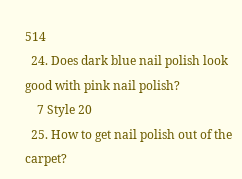514
  24. Does dark blue nail polish look good with pink nail polish?
    7 Style 20
  25. How to get nail polish out of the carpet?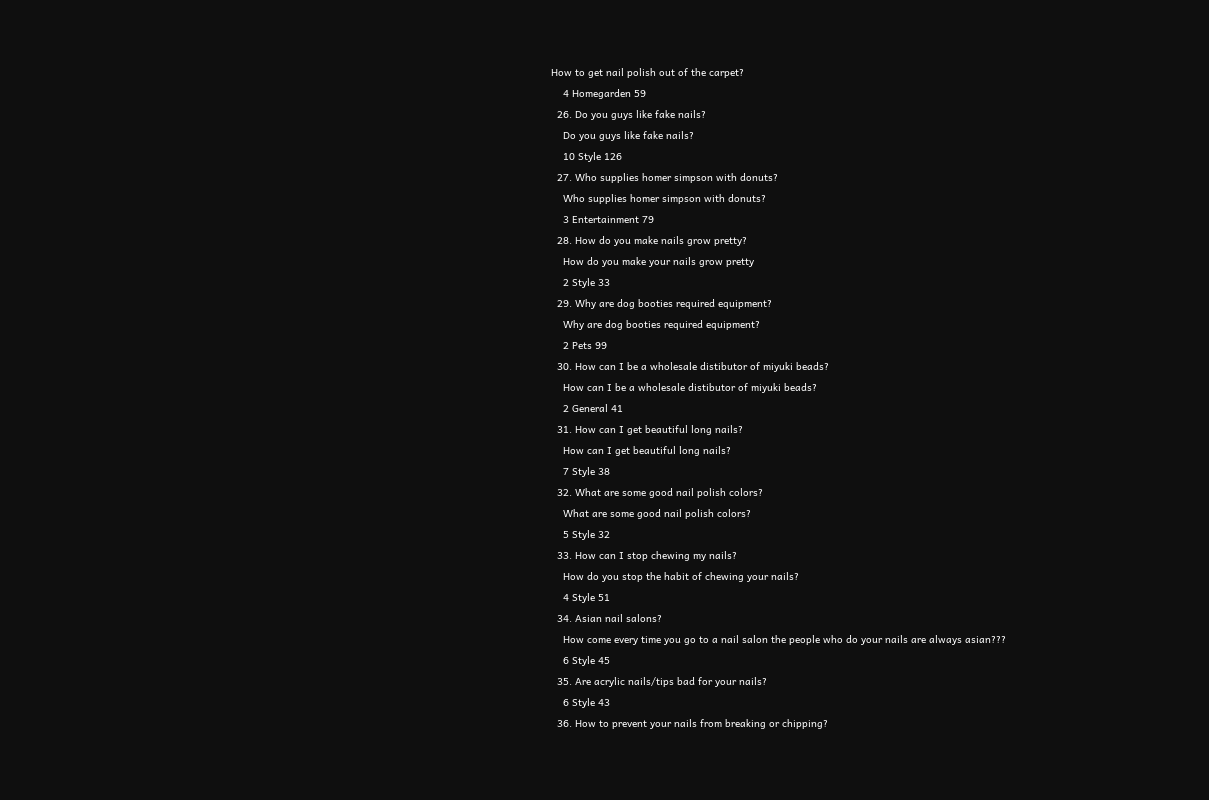How to get nail polish out of the carpet?
    4 Homegarden 59
  26. Do you guys like fake nails?
    Do you guys like fake nails?
    10 Style 126
  27. Who supplies homer simpson with donuts?
    Who supplies homer simpson with donuts?
    3 Entertainment 79
  28. How do you make nails grow pretty?
    How do you make your nails grow pretty
    2 Style 33
  29. Why are dog booties required equipment?
    Why are dog booties required equipment?
    2 Pets 99
  30. How can I be a wholesale distibutor of miyuki beads?
    How can I be a wholesale distibutor of miyuki beads?
    2 General 41
  31. How can I get beautiful long nails?
    How can I get beautiful long nails?
    7 Style 38
  32. What are some good nail polish colors?
    What are some good nail polish colors?
    5 Style 32
  33. How can I stop chewing my nails?
    How do you stop the habit of chewing your nails?
    4 Style 51
  34. Asian nail salons?
    How come every time you go to a nail salon the people who do your nails are always asian???
    6 Style 45
  35. Are acrylic nails/tips bad for your nails?
    6 Style 43
  36. How to prevent your nails from breaking or chipping?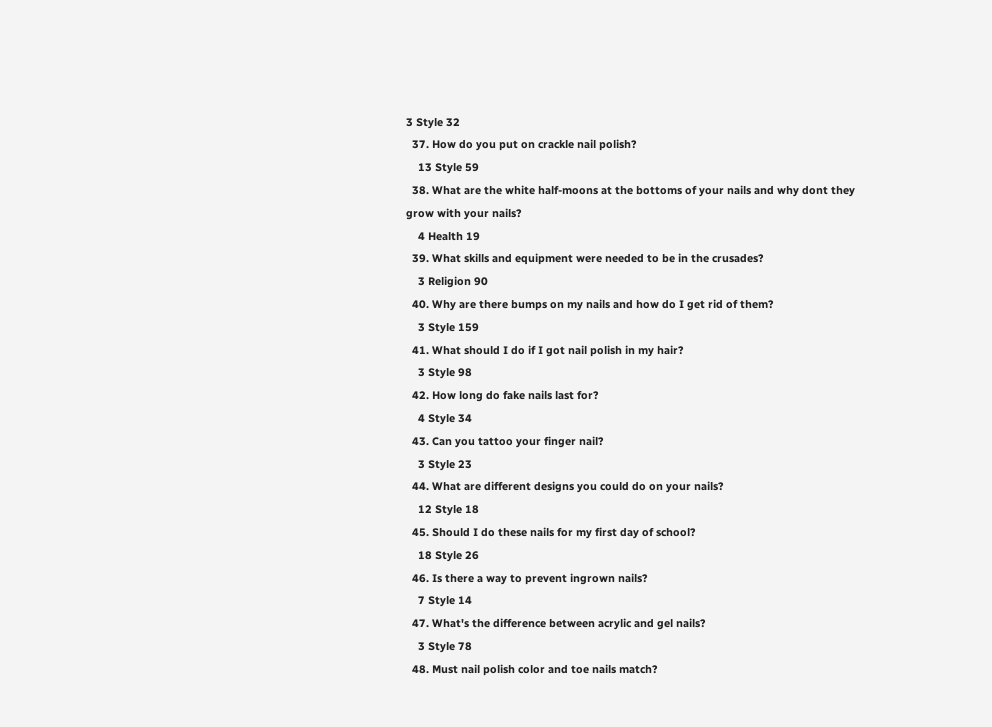3 Style 32
  37. How do you put on crackle nail polish?
    13 Style 59
  38. What are the white half-moons at the bottoms of your nails and why dont they grow with your nails?
    4 Health 19
  39. What skills and equipment were needed to be in the crusades?
    3 Religion 90
  40. Why are there bumps on my nails and how do I get rid of them?
    3 Style 159
  41. What should I do if I got nail polish in my hair?
    3 Style 98
  42. How long do fake nails last for?
    4 Style 34
  43. Can you tattoo your finger nail?
    3 Style 23
  44. What are different designs you could do on your nails?
    12 Style 18
  45. Should I do these nails for my first day of school?
    18 Style 26
  46. Is there a way to prevent ingrown nails?
    7 Style 14
  47. What's the difference between acrylic and gel nails?
    3 Style 78
  48. Must nail polish color and toe nails match?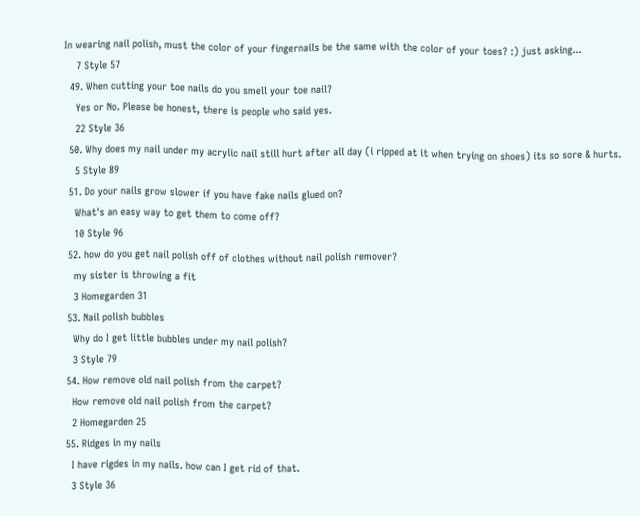In wearing nail polish, must the color of your fingernails be the same with the color of your toes? :) just asking...
    7 Style 57
  49. When cutting your toe nails do you smell your toe nail?
    Yes or No. Please be honest, there is people who said yes.
    22 Style 36
  50. Why does my nail under my acrylic nail still hurt after all day (i ripped at it when trying on shoes) its so sore & hurts.
    5 Style 89
  51. Do your nails grow slower if you have fake nails glued on?
    What's an easy way to get them to come off?
    10 Style 96
  52. how do you get nail polish off of clothes without nail polish remover?
    my sister is throwing a fit
    3 Homegarden 31
  53. Nail polish bubbles
    Why do I get little bubbles under my nail polish?
    3 Style 79
  54. How remove old nail polish from the carpet?
    How remove old nail polish from the carpet?
    2 Homegarden 25
  55. Ridges in my nails
    I have rigdes in my nails. how can I get rid of that.
    3 Style 36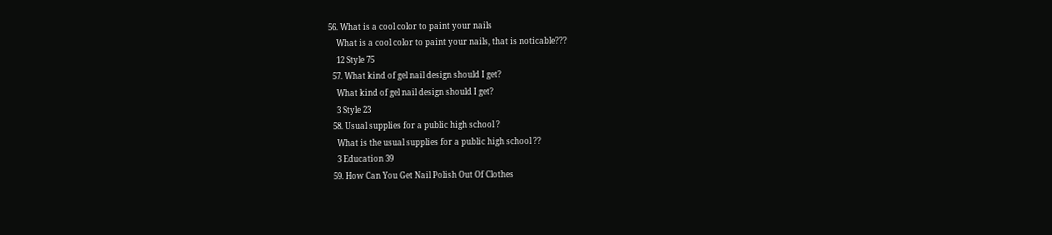56. What is a cool color to paint your nails
    What is a cool color to paint your nails, that is noticable???
    12 Style 75
  57. What kind of gel nail design should I get?
    What kind of gel nail design should I get?
    3 Style 23
  58. Usual supplies for a public high school ?
    What is the usual supplies for a public high school ??
    3 Education 39
  59. How Can You Get Nail Polish Out Of Clothes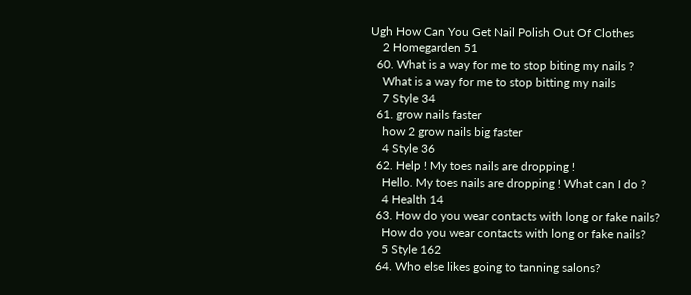Ugh How Can You Get Nail Polish Out Of Clothes
    2 Homegarden 51
  60. What is a way for me to stop biting my nails ?
    What is a way for me to stop bitting my nails
    7 Style 34
  61. grow nails faster
    how 2 grow nails big faster
    4 Style 36
  62. Help ! My toes nails are dropping !
    Hello. My toes nails are dropping ! What can I do ?
    4 Health 14
  63. How do you wear contacts with long or fake nails?
    How do you wear contacts with long or fake nails?
    5 Style 162
  64. Who else likes going to tanning salons?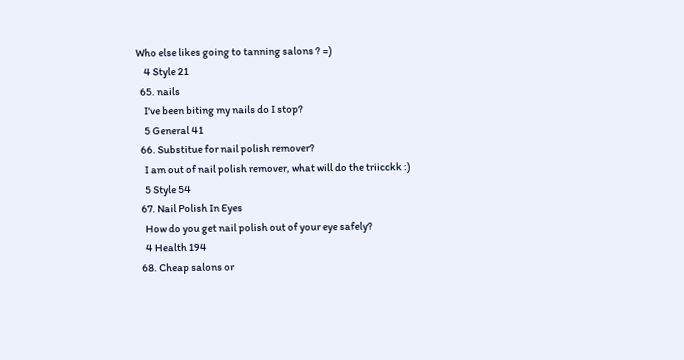Who else likes going to tanning salons ? =)
    4 Style 21
  65. nails
    I've been biting my nails do I stop?
    5 General 41
  66. Substitue for nail polish remover?
    I am out of nail polish remover, what will do the triicckk :)
    5 Style 54
  67. Nail Polish In Eyes
    How do you get nail polish out of your eye safely?
    4 Health 194
  68. Cheap salons or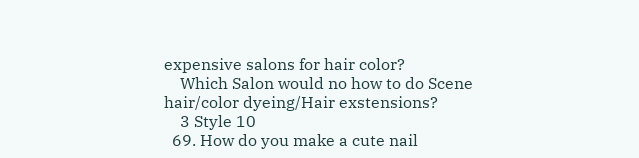expensive salons for hair color?
    Which Salon would no how to do Scene hair/color dyeing/Hair exstensions?
    3 Style 10
  69. How do you make a cute nail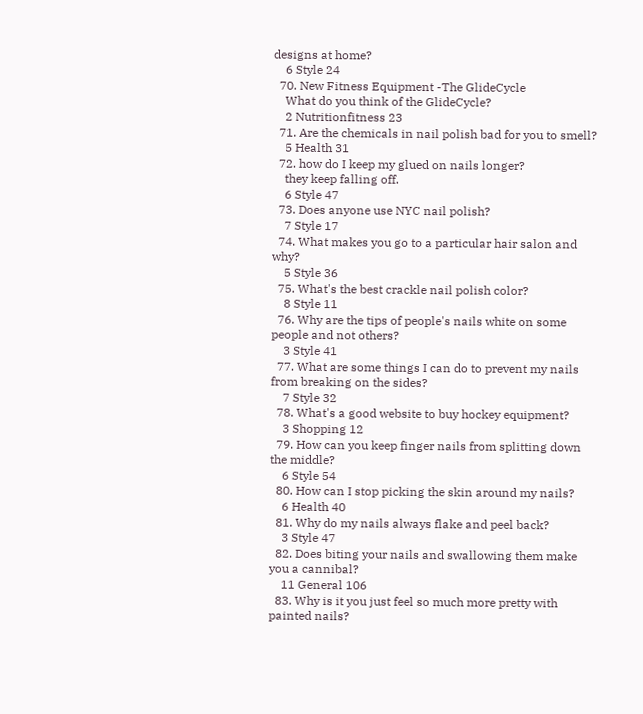designs at home?
    6 Style 24
  70. New Fitness Equipment -The GlideCycle
    What do you think of the GlideCycle?
    2 Nutritionfitness 23
  71. Are the chemicals in nail polish bad for you to smell?
    5 Health 31
  72. how do I keep my glued on nails longer?
    they keep falling off.
    6 Style 47
  73. Does anyone use NYC nail polish?
    7 Style 17
  74. What makes you go to a particular hair salon and why?
    5 Style 36
  75. What's the best crackle nail polish color?
    8 Style 11
  76. Why are the tips of people's nails white on some people and not others?
    3 Style 41
  77. What are some things I can do to prevent my nails from breaking on the sides?
    7 Style 32
  78. What's a good website to buy hockey equipment?
    3 Shopping 12
  79. How can you keep finger nails from splitting down the middle?
    6 Style 54
  80. How can I stop picking the skin around my nails?
    6 Health 40
  81. Why do my nails always flake and peel back?
    3 Style 47
  82. Does biting your nails and swallowing them make you a cannibal?
    11 General 106
  83. Why is it you just feel so much more pretty with painted nails?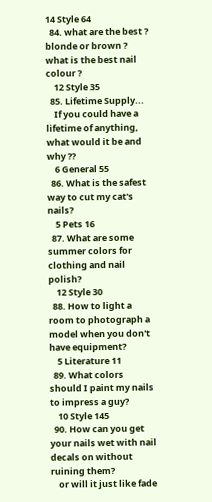14 Style 64
  84. what are the best ? blonde or brown ? what is the best nail colour ?
    12 Style 35
  85. Lifetime Supply...
    If you could have a lifetime of anything, what would it be and why ??
    6 General 55
  86. What is the safest way to cut my cat's nails?
    5 Pets 16
  87. What are some summer colors for clothing and nail polish?
    12 Style 30
  88. How to light a room to photograph a model when you don't have equipment?
    5 Literature 11
  89. What colors should I paint my nails to impress a guy?
    10 Style 145
  90. How can you get your nails wet with nail decals on without ruining them?
    or will it just like fade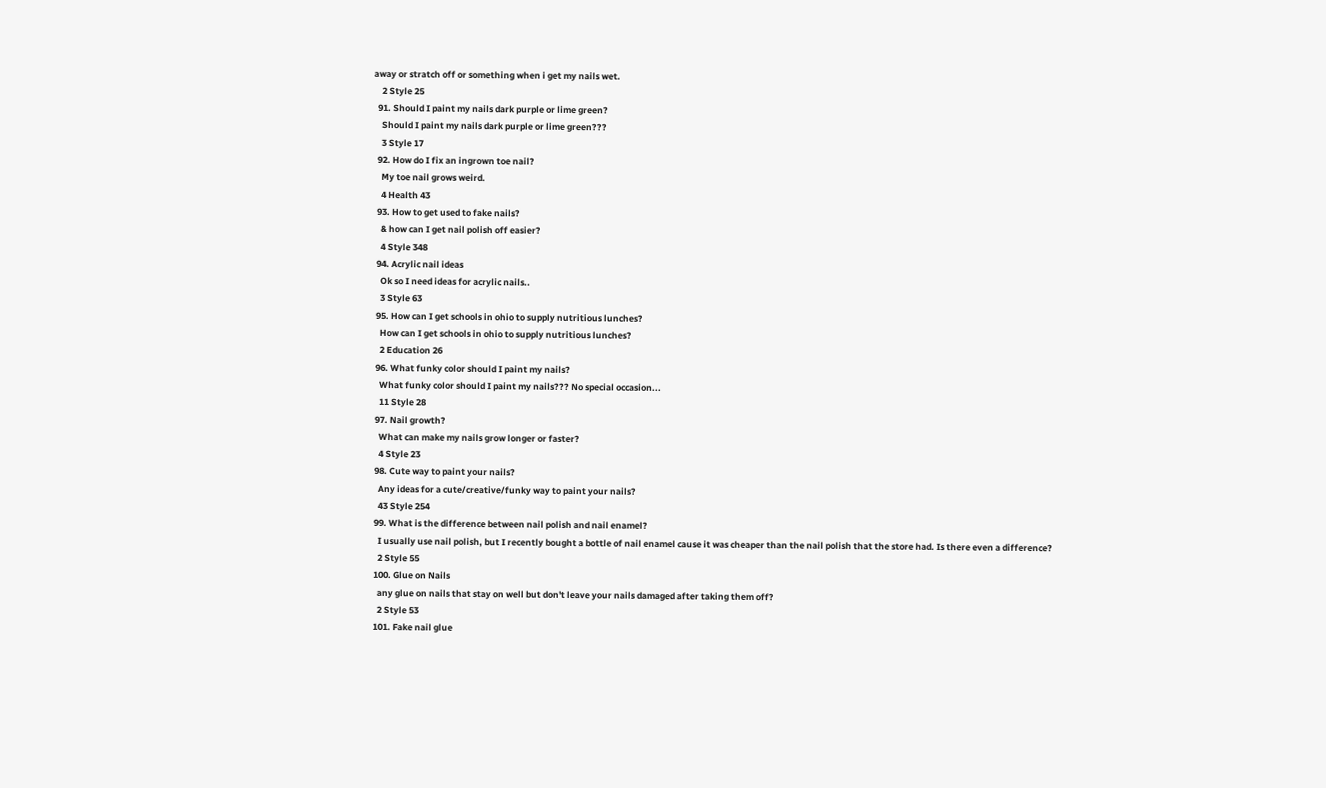away or stratch off or something when i get my nails wet.
    2 Style 25
  91. Should I paint my nails dark purple or lime green?
    Should I paint my nails dark purple or lime green???
    3 Style 17
  92. How do I fix an ingrown toe nail?
    My toe nail grows weird.
    4 Health 43
  93. How to get used to fake nails?
    & how can I get nail polish off easier?
    4 Style 348
  94. Acrylic nail ideas
    Ok so I need ideas for acrylic nails..
    3 Style 63
  95. How can I get schools in ohio to supply nutritious lunches?
    How can I get schools in ohio to supply nutritious lunches?
    2 Education 26
  96. What funky color should I paint my nails?
    What funky color should I paint my nails??? No special occasion...
    11 Style 28
  97. Nail growth?
    What can make my nails grow longer or faster?
    4 Style 23
  98. Cute way to paint your nails?
    Any ideas for a cute/creative/funky way to paint your nails?
    43 Style 254
  99. What is the difference between nail polish and nail enamel?
    I usually use nail polish, but I recently bought a bottle of nail enamel cause it was cheaper than the nail polish that the store had. Is there even a difference?
    2 Style 55
  100. Glue on Nails
    any glue on nails that stay on well but don't leave your nails damaged after taking them off?
    2 Style 53
  101. Fake nail glue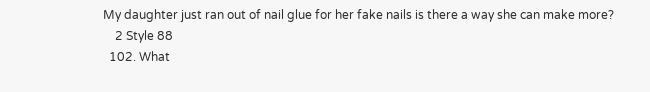My daughter just ran out of nail glue for her fake nails is there a way she can make more?
    2 Style 88
  102. What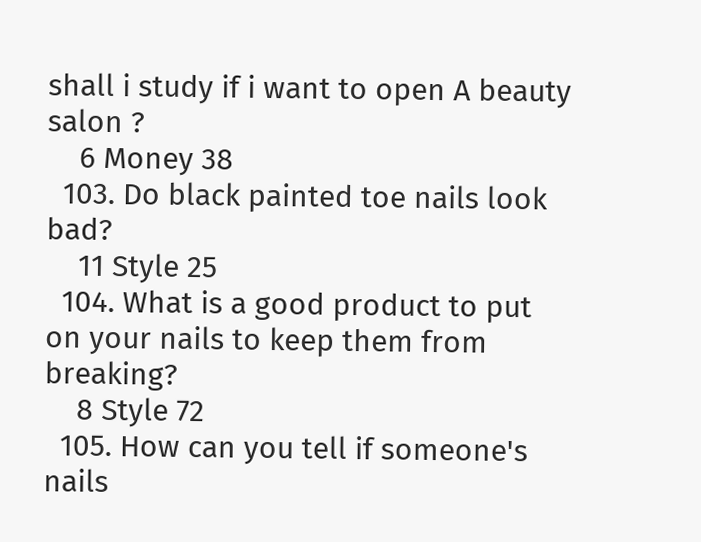shall i study if i want to open A beauty salon ?
    6 Money 38
  103. Do black painted toe nails look bad?
    11 Style 25
  104. What is a good product to put on your nails to keep them from breaking?
    8 Style 72
  105. How can you tell if someone's nails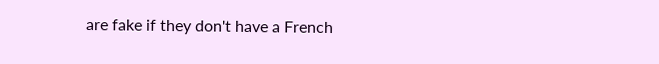are fake if they don't have a French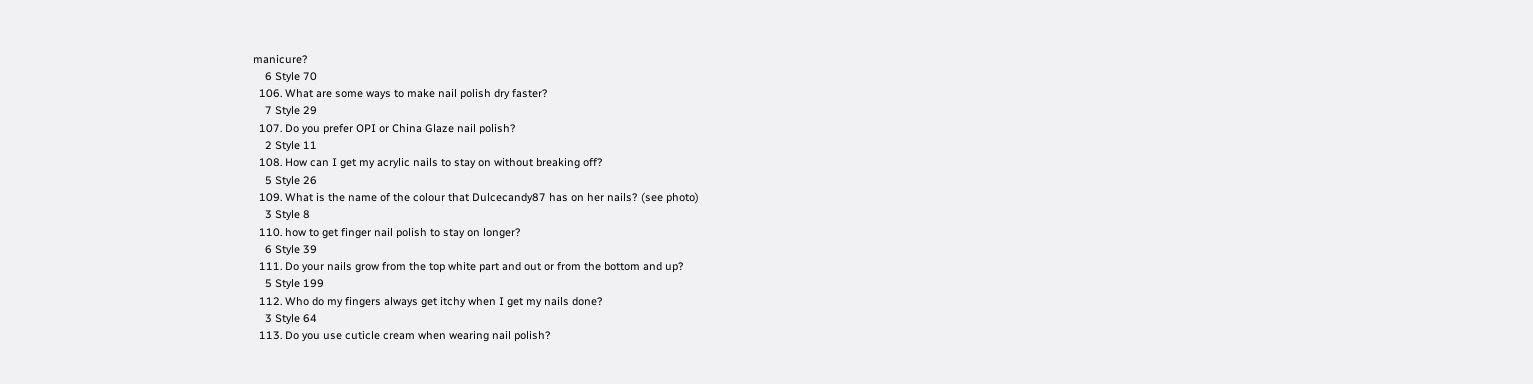manicure?
    6 Style 70
  106. What are some ways to make nail polish dry faster?
    7 Style 29
  107. Do you prefer OPI or China Glaze nail polish?
    2 Style 11
  108. How can I get my acrylic nails to stay on without breaking off?
    5 Style 26
  109. What is the name of the colour that Dulcecandy87 has on her nails? (see photo)
    3 Style 8
  110. how to get finger nail polish to stay on longer?
    6 Style 39
  111. Do your nails grow from the top white part and out or from the bottom and up?
    5 Style 199
  112. Who do my fingers always get itchy when I get my nails done?
    3 Style 64
  113. Do you use cuticle cream when wearing nail polish?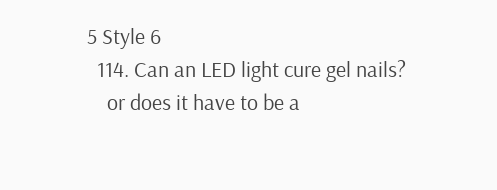5 Style 6
  114. Can an LED light cure gel nails?
    or does it have to be a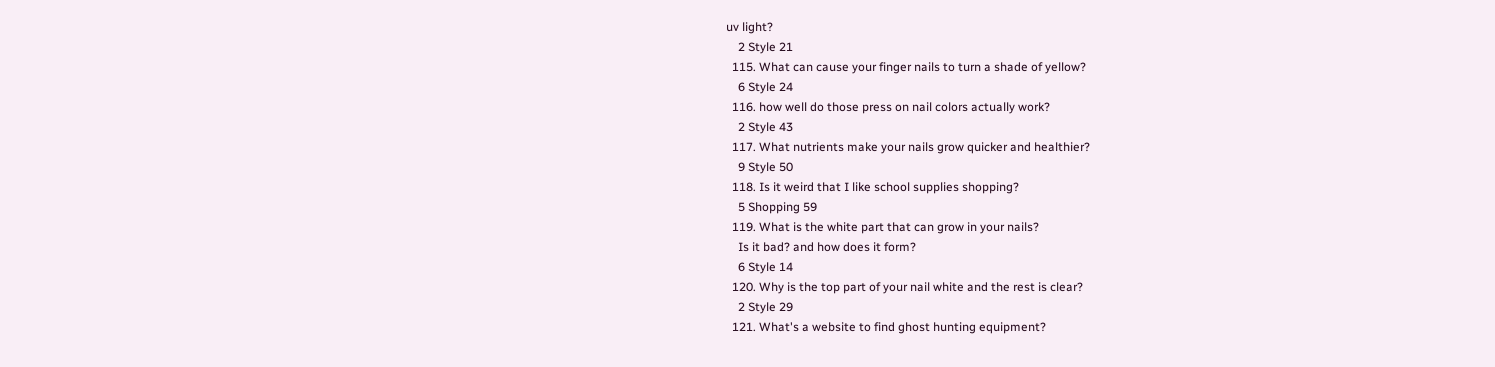uv light?
    2 Style 21
  115. What can cause your finger nails to turn a shade of yellow?
    6 Style 24
  116. how well do those press on nail colors actually work?
    2 Style 43
  117. What nutrients make your nails grow quicker and healthier?
    9 Style 50
  118. Is it weird that I like school supplies shopping?
    5 Shopping 59
  119. What is the white part that can grow in your nails?
    Is it bad? and how does it form?
    6 Style 14
  120. Why is the top part of your nail white and the rest is clear?
    2 Style 29
  121. What's a website to find ghost hunting equipment?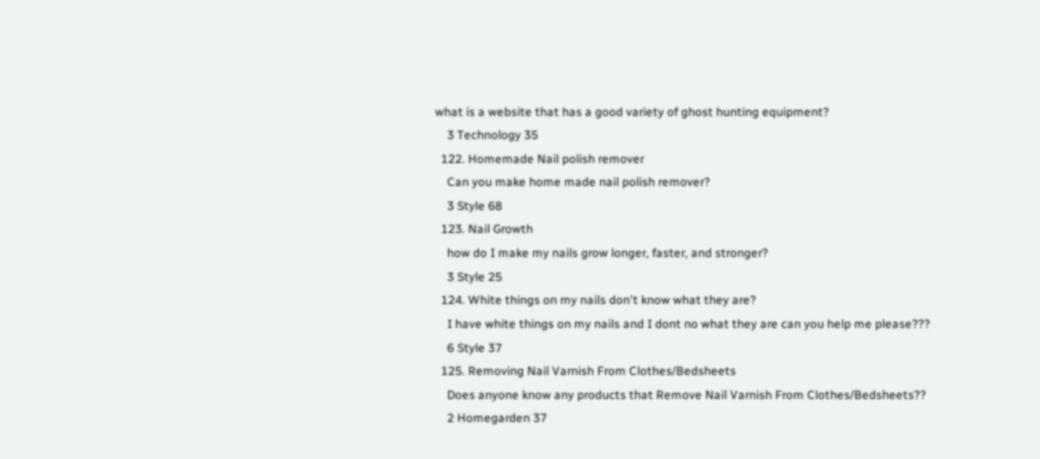what is a website that has a good variety of ghost hunting equipment?
    3 Technology 35
  122. Homemade Nail polish remover
    Can you make home made nail polish remover?
    3 Style 68
  123. Nail Growth
    how do I make my nails grow longer, faster, and stronger?
    3 Style 25
  124. White things on my nails don't know what they are?
    I have white things on my nails and I dont no what they are can you help me please???
    6 Style 37
  125. Removing Nail Varnish From Clothes/Bedsheets
    Does anyone know any products that Remove Nail Varnish From Clothes/Bedsheets??
    2 Homegarden 37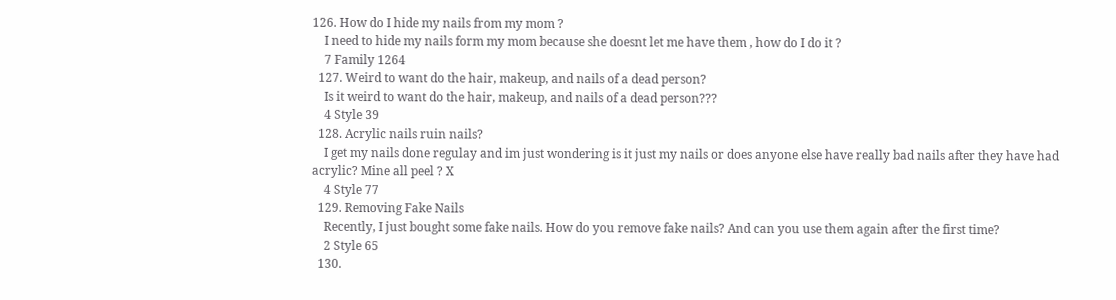126. How do I hide my nails from my mom ?
    I need to hide my nails form my mom because she doesnt let me have them , how do I do it ?
    7 Family 1264
  127. Weird to want do the hair, makeup, and nails of a dead person?
    Is it weird to want do the hair, makeup, and nails of a dead person???
    4 Style 39
  128. Acrylic nails ruin nails?
    I get my nails done regulay and im just wondering is it just my nails or does anyone else have really bad nails after they have had acrylic? Mine all peel ? X
    4 Style 77
  129. Removing Fake Nails
    Recently, I just bought some fake nails. How do you remove fake nails? And can you use them again after the first time?
    2 Style 65
  130.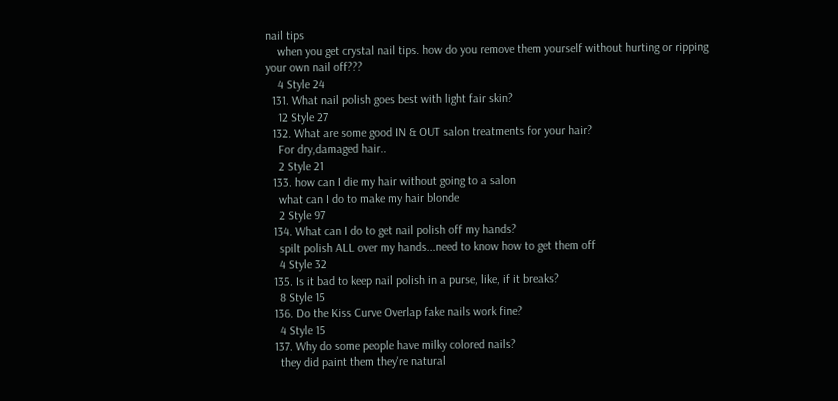nail tips
    when you get crystal nail tips. how do you remove them yourself without hurting or ripping your own nail off???
    4 Style 24
  131. What nail polish goes best with light fair skin?
    12 Style 27
  132. What are some good IN & OUT salon treatments for your hair?
    For dry,damaged hair..
    2 Style 21
  133. how can I die my hair without going to a salon
    what can I do to make my hair blonde
    2 Style 97
  134. What can I do to get nail polish off my hands?
    spilt polish ALL over my hands...need to know how to get them off
    4 Style 32
  135. Is it bad to keep nail polish in a purse, like, if it breaks?
    8 Style 15
  136. Do the Kiss Curve Overlap fake nails work fine?
    4 Style 15
  137. Why do some people have milky colored nails?
    they did paint them they're natural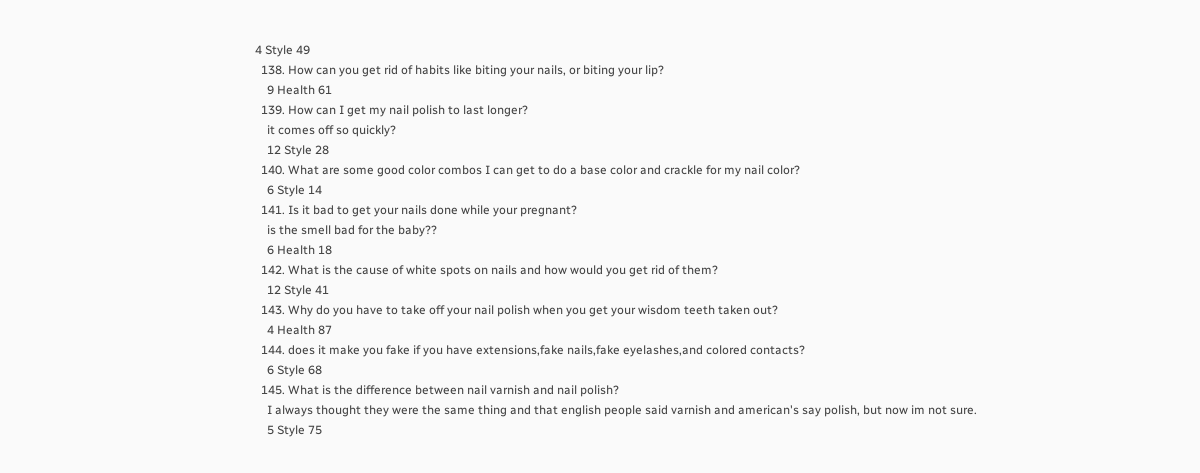4 Style 49
  138. How can you get rid of habits like biting your nails, or biting your lip?
    9 Health 61
  139. How can I get my nail polish to last longer?
    it comes off so quickly?
    12 Style 28
  140. What are some good color combos I can get to do a base color and crackle for my nail color?
    6 Style 14
  141. Is it bad to get your nails done while your pregnant?
    is the smell bad for the baby??
    6 Health 18
  142. What is the cause of white spots on nails and how would you get rid of them?
    12 Style 41
  143. Why do you have to take off your nail polish when you get your wisdom teeth taken out?
    4 Health 87
  144. does it make you fake if you have extensions,fake nails,fake eyelashes,and colored contacts?
    6 Style 68
  145. What is the difference between nail varnish and nail polish?
    I always thought they were the same thing and that english people said varnish and american's say polish, but now im not sure.
    5 Style 75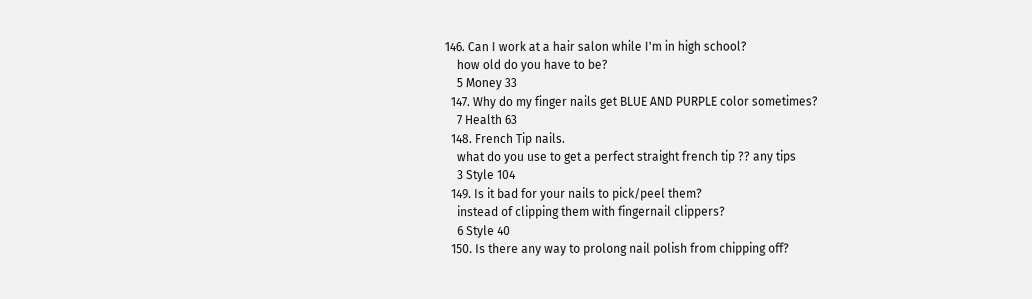146. Can I work at a hair salon while I'm in high school?
    how old do you have to be?
    5 Money 33
  147. Why do my finger nails get BLUE AND PURPLE color sometimes?
    7 Health 63
  148. French Tip nails.
    what do you use to get a perfect straight french tip ?? any tips
    3 Style 104
  149. Is it bad for your nails to pick/peel them?
    instead of clipping them with fingernail clippers?
    6 Style 40
  150. Is there any way to prolong nail polish from chipping off?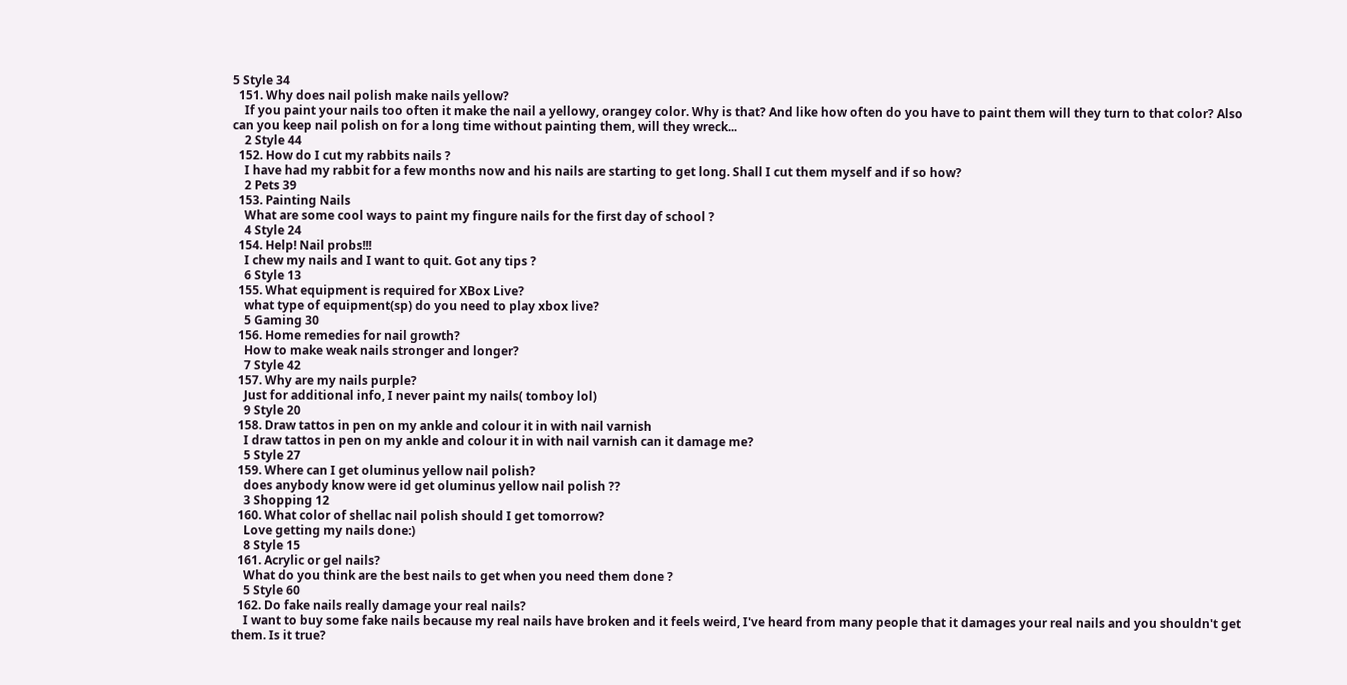5 Style 34
  151. Why does nail polish make nails yellow?
    If you paint your nails too often it make the nail a yellowy, orangey color. Why is that? And like how often do you have to paint them will they turn to that color? Also can you keep nail polish on for a long time without painting them, will they wreck...
    2 Style 44
  152. How do I cut my rabbits nails ?
    I have had my rabbit for a few months now and his nails are starting to get long. Shall I cut them myself and if so how?
    2 Pets 39
  153. Painting Nails
    What are some cool ways to paint my fingure nails for the first day of school ?
    4 Style 24
  154. Help! Nail probs!!!
    I chew my nails and I want to quit. Got any tips ?
    6 Style 13
  155. What equipment is required for XBox Live?
    what type of equipment(sp) do you need to play xbox live?
    5 Gaming 30
  156. Home remedies for nail growth?
    How to make weak nails stronger and longer?
    7 Style 42
  157. Why are my nails purple?
    Just for additional info, I never paint my nails( tomboy lol)
    9 Style 20
  158. Draw tattos in pen on my ankle and colour it in with nail varnish
    I draw tattos in pen on my ankle and colour it in with nail varnish can it damage me?
    5 Style 27
  159. Where can I get oluminus yellow nail polish?
    does anybody know were id get oluminus yellow nail polish ??
    3 Shopping 12
  160. What color of shellac nail polish should I get tomorrow?
    Love getting my nails done:)
    8 Style 15
  161. Acrylic or gel nails?
    What do you think are the best nails to get when you need them done ?
    5 Style 60
  162. Do fake nails really damage your real nails?
    I want to buy some fake nails because my real nails have broken and it feels weird, I've heard from many people that it damages your real nails and you shouldn't get them. Is it true?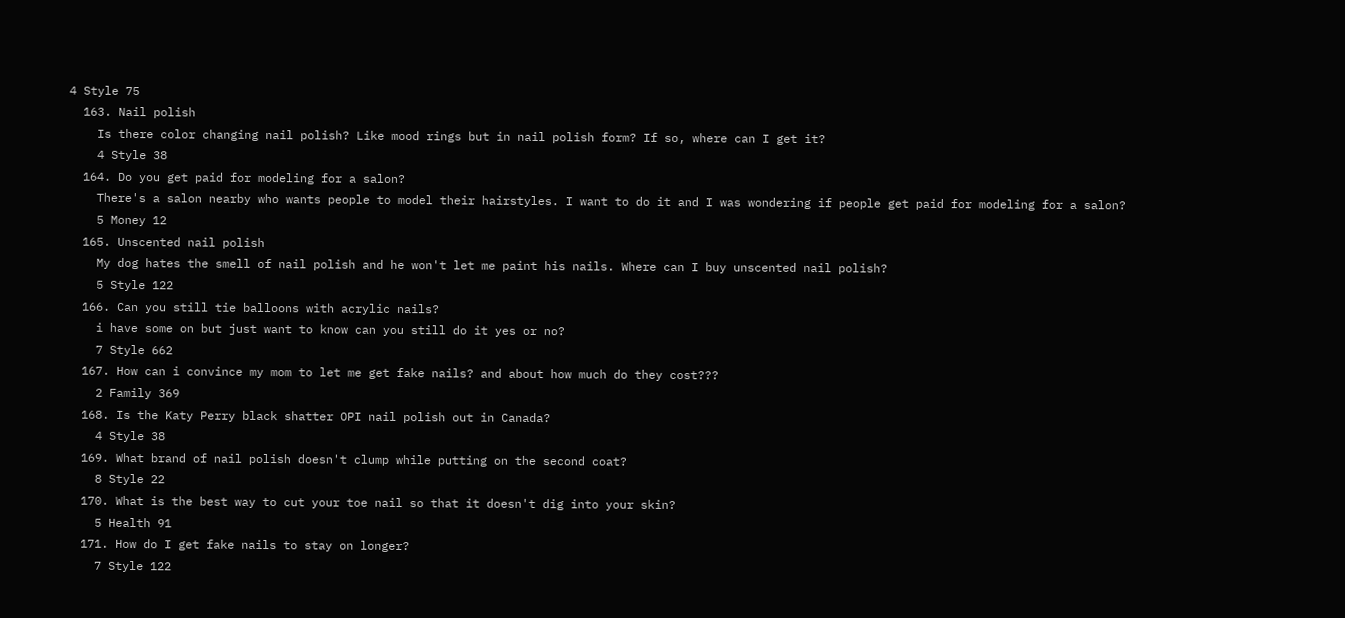4 Style 75
  163. Nail polish
    Is there color changing nail polish? Like mood rings but in nail polish form? If so, where can I get it?
    4 Style 38
  164. Do you get paid for modeling for a salon?
    There's a salon nearby who wants people to model their hairstyles. I want to do it and I was wondering if people get paid for modeling for a salon?
    5 Money 12
  165. Unscented nail polish
    My dog hates the smell of nail polish and he won't let me paint his nails. Where can I buy unscented nail polish?
    5 Style 122
  166. Can you still tie balloons with acrylic nails?
    i have some on but just want to know can you still do it yes or no?
    7 Style 662
  167. How can i convince my mom to let me get fake nails? and about how much do they cost???
    2 Family 369
  168. Is the Katy Perry black shatter OPI nail polish out in Canada?
    4 Style 38
  169. What brand of nail polish doesn't clump while putting on the second coat?
    8 Style 22
  170. What is the best way to cut your toe nail so that it doesn't dig into your skin?
    5 Health 91
  171. How do I get fake nails to stay on longer?
    7 Style 122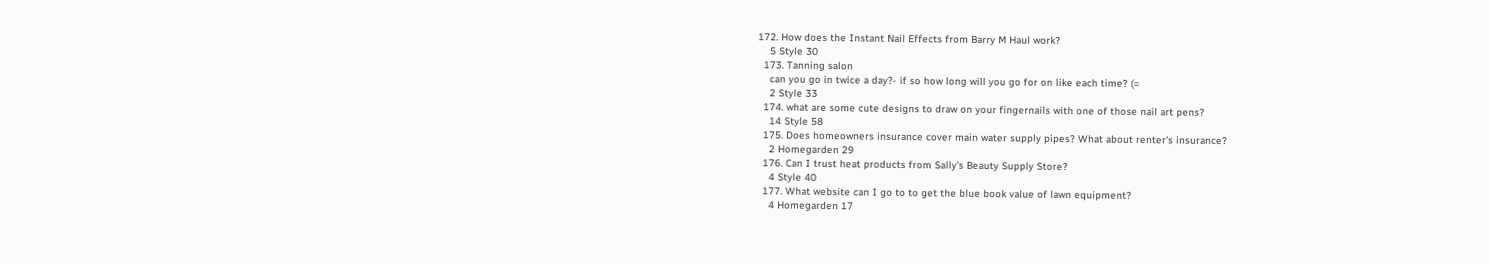172. How does the Instant Nail Effects from Barry M Haul work?
    5 Style 30
  173. Tanning salon
    can you go in twice a day?- if so how long will you go for on like each time? (=
    2 Style 33
  174. what are some cute designs to draw on your fingernails with one of those nail art pens?
    14 Style 58
  175. Does homeowners insurance cover main water supply pipes? What about renter's insurance?
    2 Homegarden 29
  176. Can I trust heat products from Sally's Beauty Supply Store?
    4 Style 40
  177. What website can I go to to get the blue book value of lawn equipment?
    4 Homegarden 17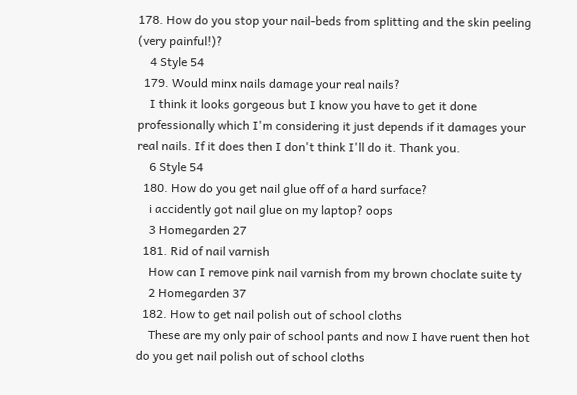178. How do you stop your nail-beds from splitting and the skin peeling (very painful!)?
    4 Style 54
  179. Would minx nails damage your real nails?
    I think it looks gorgeous but I know you have to get it done professionally which I'm considering it just depends if it damages your real nails. If it does then I don't think I'll do it. Thank you.
    6 Style 54
  180. How do you get nail glue off of a hard surface?
    i accidently got nail glue on my laptop? oops
    3 Homegarden 27
  181. Rid of nail varnish
    How can I remove pink nail varnish from my brown choclate suite ty
    2 Homegarden 37
  182. How to get nail polish out of school cloths
    These are my only pair of school pants and now I have ruent then hot do you get nail polish out of school cloths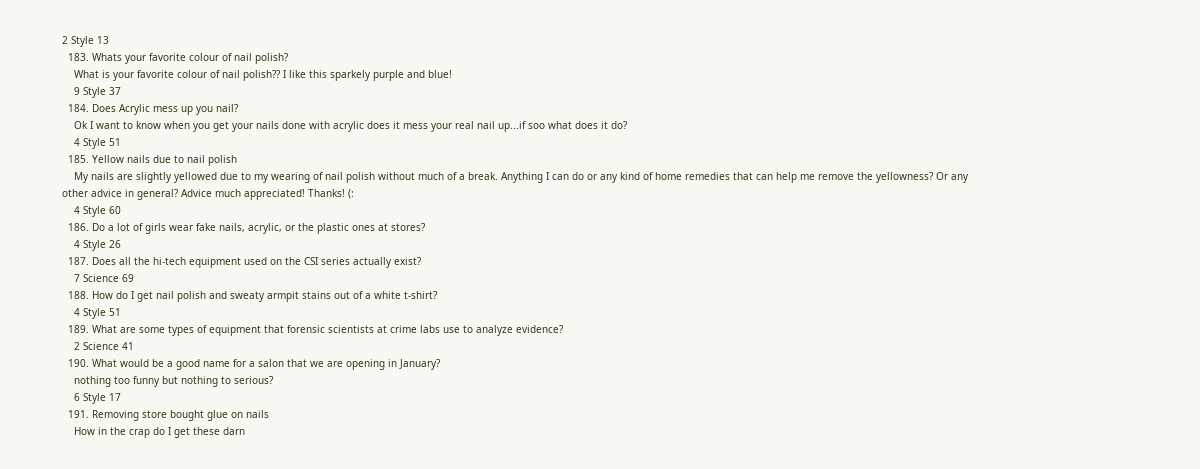2 Style 13
  183. Whats your favorite colour of nail polish?
    What is your favorite colour of nail polish?? I like this sparkely purple and blue!
    9 Style 37
  184. Does Acrylic mess up you nail?
    Ok I want to know when you get your nails done with acrylic does it mess your real nail up...if soo what does it do?
    4 Style 51
  185. Yellow nails due to nail polish
    My nails are slightly yellowed due to my wearing of nail polish without much of a break. Anything I can do or any kind of home remedies that can help me remove the yellowness? Or any other advice in general? Advice much appreciated! Thanks! (:
    4 Style 60
  186. Do a lot of girls wear fake nails, acrylic, or the plastic ones at stores?
    4 Style 26
  187. Does all the hi-tech equipment used on the CSI series actually exist?
    7 Science 69
  188. How do I get nail polish and sweaty armpit stains out of a white t-shirt?
    4 Style 51
  189. What are some types of equipment that forensic scientists at crime labs use to analyze evidence?
    2 Science 41
  190. What would be a good name for a salon that we are opening in January?
    nothing too funny but nothing to serious?
    6 Style 17
  191. Removing store bought glue on nails
    How in the crap do I get these darn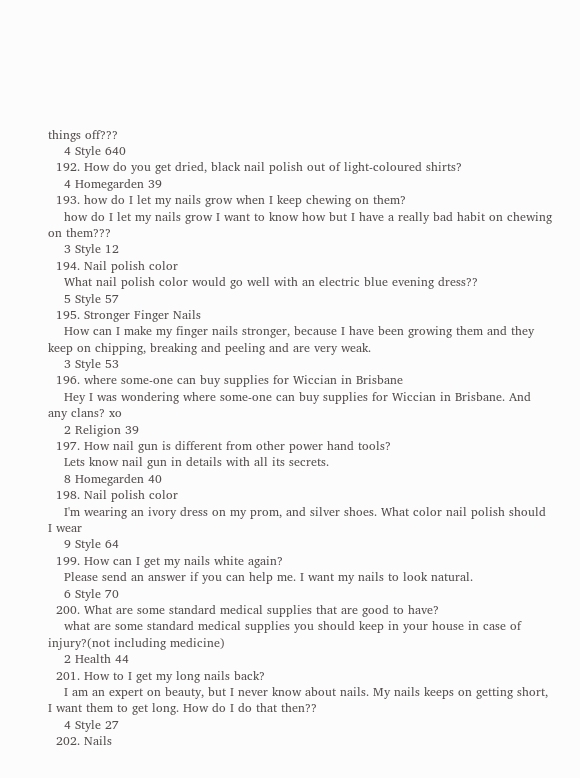things off???
    4 Style 640
  192. How do you get dried, black nail polish out of light-coloured shirts?
    4 Homegarden 39
  193. how do I let my nails grow when I keep chewing on them?
    how do I let my nails grow I want to know how but I have a really bad habit on chewing on them???
    3 Style 12
  194. Nail polish color
    What nail polish color would go well with an electric blue evening dress??
    5 Style 57
  195. Stronger Finger Nails
    How can I make my finger nails stronger, because I have been growing them and they keep on chipping, breaking and peeling and are very weak.
    3 Style 53
  196. where some-one can buy supplies for Wiccian in Brisbane
    Hey I was wondering where some-one can buy supplies for Wiccian in Brisbane. And any clans? xo
    2 Religion 39
  197. How nail gun is different from other power hand tools?
    Lets know nail gun in details with all its secrets.
    8 Homegarden 40
  198. Nail polish color
    I'm wearing an ivory dress on my prom, and silver shoes. What color nail polish should I wear
    9 Style 64
  199. How can I get my nails white again?
    Please send an answer if you can help me. I want my nails to look natural.
    6 Style 70
  200. What are some standard medical supplies that are good to have?
    what are some standard medical supplies you should keep in your house in case of injury?(not including medicine)
    2 Health 44
  201. How to I get my long nails back?
    I am an expert on beauty, but I never know about nails. My nails keeps on getting short, I want them to get long. How do I do that then??
    4 Style 27
  202. Nails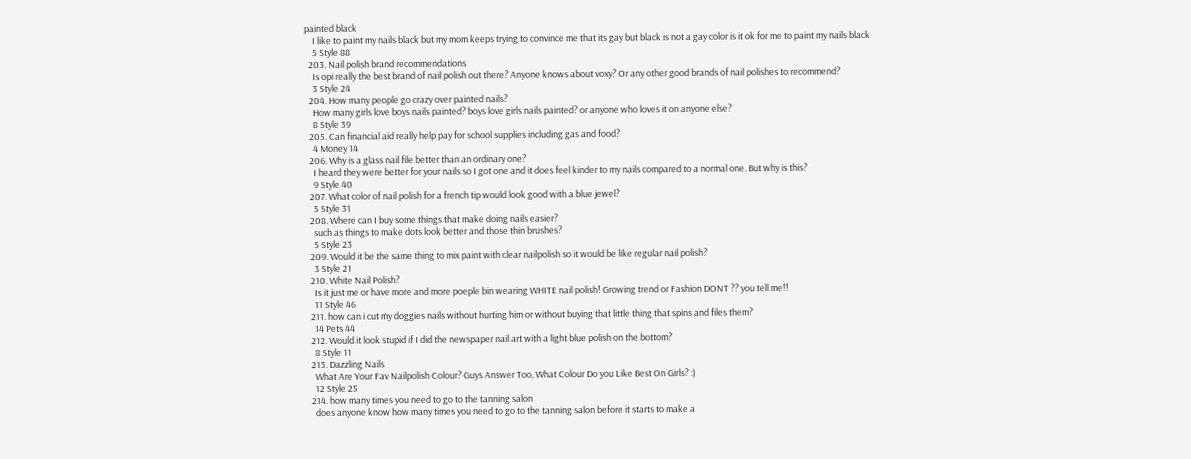painted black
    I like to paint my nails black but my mom keeps trying to convince me that its gay but black is not a gay color is it ok for me to paint my nails black
    5 Style 88
  203. Nail polish brand recommendations
    Is opi really the best brand of nail polish out there? Anyone knows about voxy? Or any other good brands of nail polishes to recommend?
    3 Style 24
  204. How many people go crazy over painted nails?
    How many girls love boys nails painted? boys love girls nails painted? or anyone who loves it on anyone else?
    8 Style 39
  205. Can financial aid really help pay for school supplies including gas and food?
    4 Money 14
  206. Why is a glass nail file better than an ordinary one?
    I heard they were better for your nails so I got one and it does feel kinder to my nails compared to a normal one. But why is this?
    9 Style 40
  207. What color of nail polish for a french tip would look good with a blue jewel?
    5 Style 31
  208. Where can I buy some things that make doing nails easier?
    such as things to make dots look better and those thin brushes?
    5 Style 23
  209. Would it be the same thing to mix paint with clear nailpolish so it would be like regular nail polish?
    3 Style 21
  210. White Nail Polish?
    Is it just me or have more and more poeple bin wearing WHITE nail polish! Growing trend or Fashion DONT ?? you tell me!!
    11 Style 46
  211. how can i cut my doggies nails without hurting him or without buying that little thing that spins and files them?
    14 Pets 44
  212. Would it look stupid if I did the newspaper nail art with a light blue polish on the bottom?
    8 Style 11
  213. Dazzling Nails
    What Are Your Fav Nailpolish Colour? Guys Answer Too, What Colour Do you Like Best On Girls? :)
    12 Style 25
  214. how many times you need to go to the tanning salon
    does anyone know how many times you need to go to the tanning salon before it starts to make a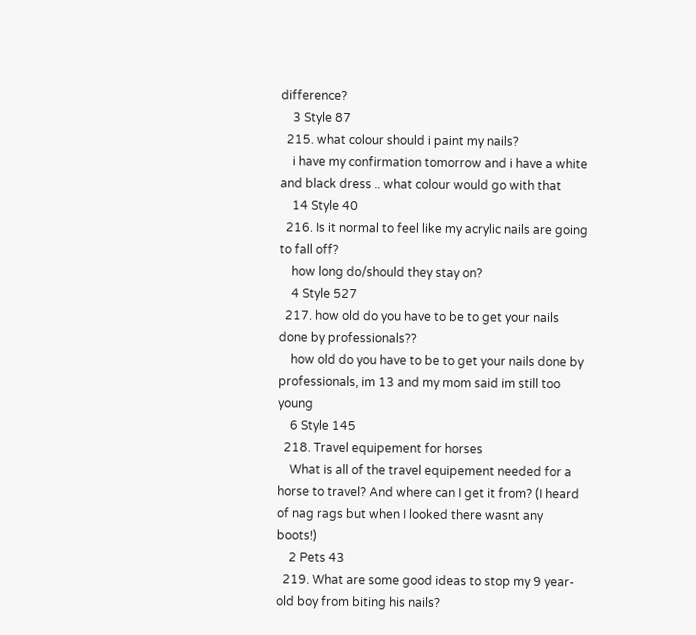difference?
    3 Style 87
  215. what colour should i paint my nails?
    i have my confirmation tomorrow and i have a white and black dress .. what colour would go with that
    14 Style 40
  216. Is it normal to feel like my acrylic nails are going to fall off?
    how long do/should they stay on?
    4 Style 527
  217. how old do you have to be to get your nails done by professionals??
    how old do you have to be to get your nails done by professionals, im 13 and my mom said im still too young
    6 Style 145
  218. Travel equipement for horses
    What is all of the travel equipement needed for a horse to travel? And where can I get it from? (I heard of nag rags but when I looked there wasnt any boots!)
    2 Pets 43
  219. What are some good ideas to stop my 9 year-old boy from biting his nails?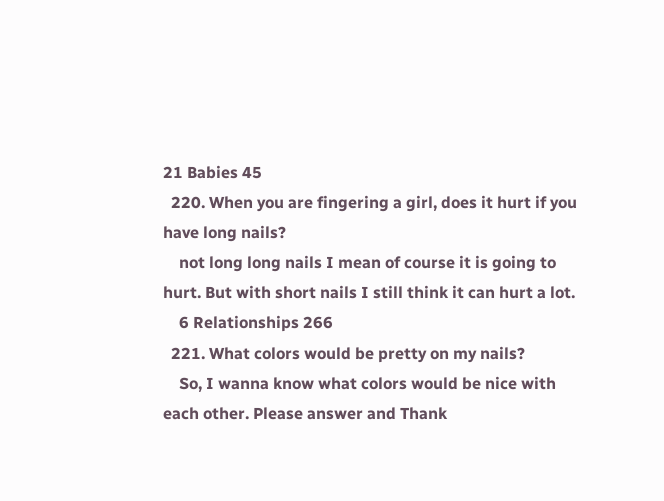21 Babies 45
  220. When you are fingering a girl, does it hurt if you have long nails?
    not long long nails I mean of course it is going to hurt. But with short nails I still think it can hurt a lot.
    6 Relationships 266
  221. What colors would be pretty on my nails?
    So, I wanna know what colors would be nice with each other. Please answer and Thank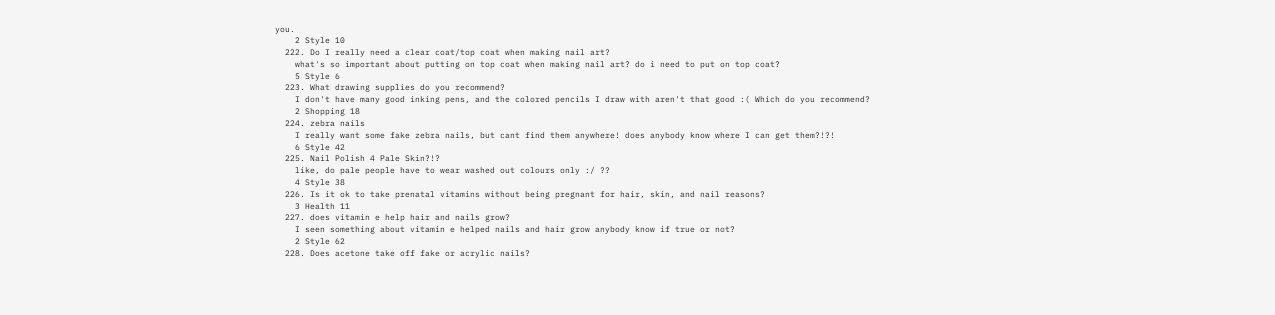you.
    2 Style 10
  222. Do I really need a clear coat/top coat when making nail art?
    what's so important about putting on top coat when making nail art? do i need to put on top coat?
    5 Style 6
  223. What drawing supplies do you recommend?
    I don't have many good inking pens, and the colored pencils I draw with aren't that good :( Which do you recommend?
    2 Shopping 18
  224. zebra nails
    I really want some fake zebra nails, but cant find them anywhere! does anybody know where I can get them?!?!
    6 Style 42
  225. Nail Polish 4 Pale Skin?!?
    like, do pale people have to wear washed out colours only :/ ??
    4 Style 38
  226. Is it ok to take prenatal vitamins without being pregnant for hair, skin, and nail reasons?
    3 Health 11
  227. does vitamin e help hair and nails grow?
    I seen something about vitamin e helped nails and hair grow anybody know if true or not?
    2 Style 62
  228. Does acetone take off fake or acrylic nails?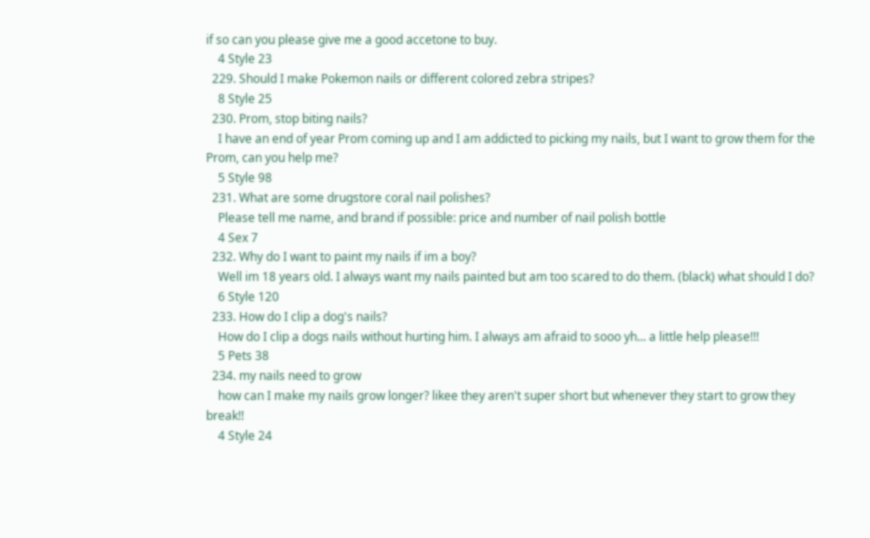if so can you please give me a good accetone to buy.
    4 Style 23
  229. Should I make Pokemon nails or different colored zebra stripes?
    8 Style 25
  230. Prom, stop biting nails?
    I have an end of year Prom coming up and I am addicted to picking my nails, but I want to grow them for the Prom, can you help me?
    5 Style 98
  231. What are some drugstore coral nail polishes?
    Please tell me name, and brand if possible: price and number of nail polish bottle
    4 Sex 7
  232. Why do I want to paint my nails if im a boy?
    Well im 18 years old. I always want my nails painted but am too scared to do them. (black) what should I do?
    6 Style 120
  233. How do I clip a dog's nails?
    How do I clip a dogs nails without hurting him. I always am afraid to sooo yh... a little help please!!!
    5 Pets 38
  234. my nails need to grow
    how can I make my nails grow longer? likee they aren't super short but whenever they start to grow they break!!
    4 Style 24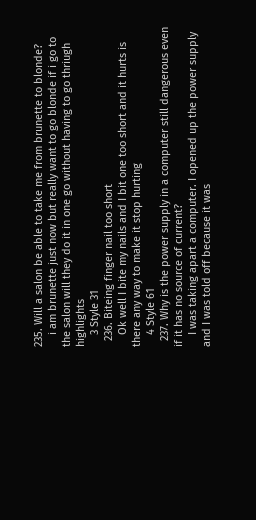235. Will a salon be able to take me from brunette to blonde?
    i am brunette just now but really want to go blonde if i go to the salon will they do it in one go without having to go thriugh highlights
    3 Style 31
  236. Biteing finger nail too short
    Ok well I bite my nails and I bit one too short and it hurts is there any way to make it stop hurting
    4 Style 61
  237. Why is the power supply in a computer still dangerous even if it has no source of current?
    I was taking apart a computer. I opened up the power supply and I was told off because it was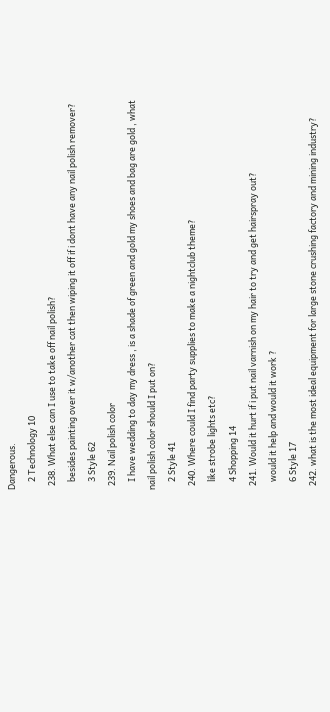Dangerous.
    2 Technology 10
  238. What else can I use to take off nail polish?
    besides painting over it w/another cat then wiping it off if i dont have any nail polish remover?
    3 Style 62
  239. Nail polish color
    I have wedding to day my dress , is a shade of green and gold my shoes and bag are gold , what nail polish color should I put on?
    2 Style 41
  240. Where could I find party supplies to make a nightclub theme?
    like strobe lights etc?
    4 Shopping 14
  241. Would it hurt if i put nail varnish on my hair to try and get hairspray out?
    would it help and would it work ?
    6 Style 17
  242. what is the most ideal equipment for large stone crushing factory and mining industry?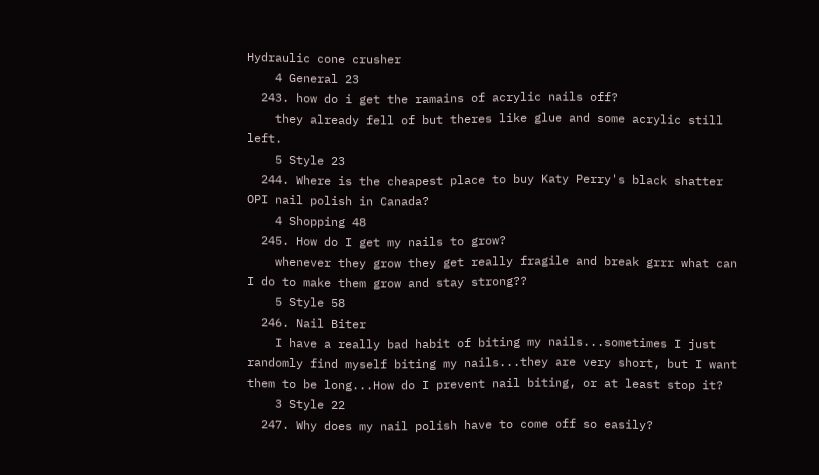Hydraulic cone crusher
    4 General 23
  243. how do i get the ramains of acrylic nails off?
    they already fell of but theres like glue and some acrylic still left.
    5 Style 23
  244. Where is the cheapest place to buy Katy Perry's black shatter OPI nail polish in Canada?
    4 Shopping 48
  245. How do I get my nails to grow?
    whenever they grow they get really fragile and break grrr what can I do to make them grow and stay strong??
    5 Style 58
  246. Nail Biter
    I have a really bad habit of biting my nails...sometimes I just randomly find myself biting my nails...they are very short, but I want them to be long...How do I prevent nail biting, or at least stop it?
    3 Style 22
  247. Why does my nail polish have to come off so easily?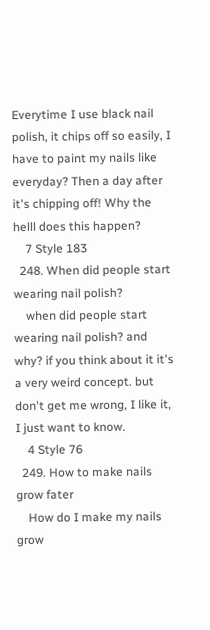Everytime I use black nail polish, it chips off so easily, I have to paint my nails like everyday? Then a day after it's chipping off! Why the helll does this happen?
    7 Style 183
  248. When did people start wearing nail polish?
    when did people start wearing nail polish? and why? if you think about it it's a very weird concept. but don't get me wrong, I like it, I just want to know.
    4 Style 76
  249. How to make nails grow fater
    How do I make my nails grow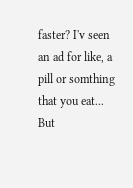faster? I'v seen an ad for like, a pill or somthing that you eat... But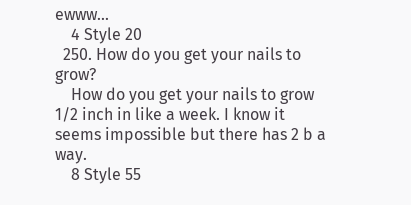ewww...
    4 Style 20
  250. How do you get your nails to grow?
    How do you get your nails to grow 1/2 inch in like a week. I know it seems impossible but there has 2 b a way.
    8 Style 55